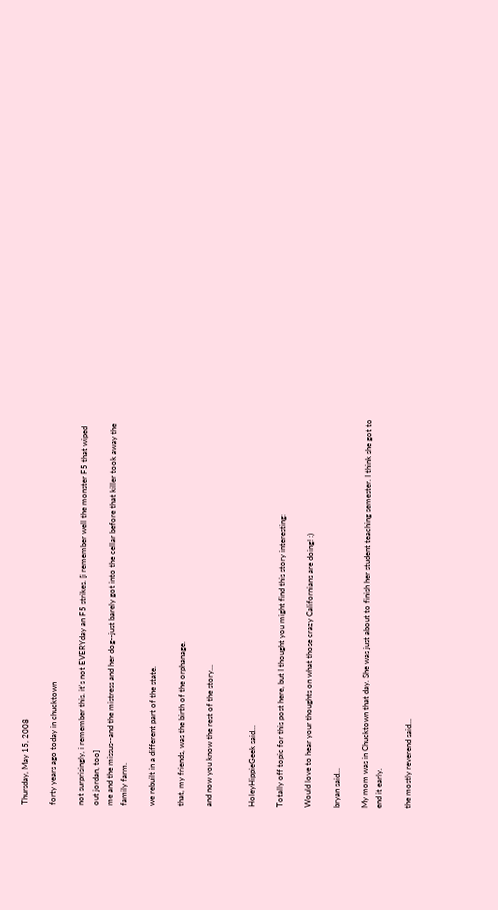Thursday, May 15, 2008

forty years ago today in chucktown

not surprisingly, i remember this. it's not EVERYday an F5 strikes. [i remember well the monster F5 that wiped out jordan, too]
me and the missus--and the mistress and her dog--just barely got into the cellar before that killer took away the family farm.

we rebuilt in a different part of the state.

that, my friends, was the birth of the orphanage.

and now you know the rest of the story...


HoleyHippieGeek said...

Totally off topic for this post here, but I thought you might find this story interesting:

Would love to hear your thoughts on what those crazy Californians are doing! :)

bryan said...

My mom was in Chucktown that day. She was just about to finish her student teaching semester. I think she got to end it early.

the mostly reverend said...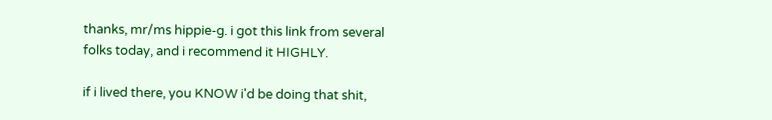thanks, mr/ms hippie-g. i got this link from several folks today, and i recommend it HIGHLY.

if i lived there, you KNOW i'd be doing that shit,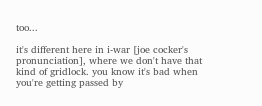too...

it's different here in i-war [joe cocker's pronunciation], where we don't have that kind of gridlock. you know it's bad when you're getting passed by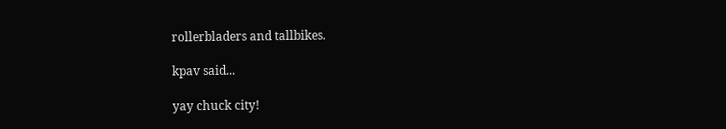rollerbladers and tallbikes.

kpav said...

yay chuck city!